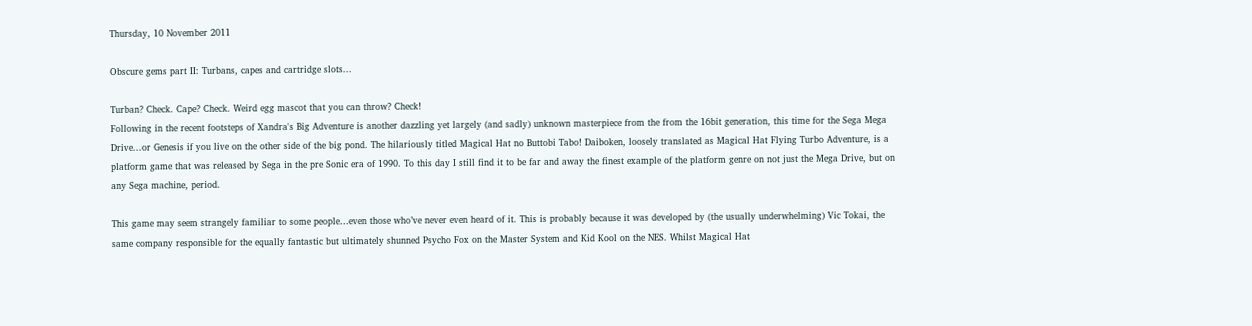Thursday, 10 November 2011

Obscure gems part II: Turbans, capes and cartridge slots...

Turban? Check. Cape? Check. Weird egg mascot that you can throw? Check!
Following in the recent footsteps of Xandra's Big Adventure is another dazzling yet largely (and sadly) unknown masterpiece from the from the 16bit generation, this time for the Sega Mega Drive...or Genesis if you live on the other side of the big pond. The hilariously titled Magical Hat no Buttobi Tabo! Daiboken, loosely translated as Magical Hat Flying Turbo Adventure, is a platform game that was released by Sega in the pre Sonic era of 1990. To this day I still find it to be far and away the finest example of the platform genre on not just the Mega Drive, but on any Sega machine, period.

This game may seem strangely familiar to some people…even those who’ve never even heard of it. This is probably because it was developed by (the usually underwhelming) Vic Tokai, the same company responsible for the equally fantastic but ultimately shunned Psycho Fox on the Master System and Kid Kool on the NES. Whilst Magical Hat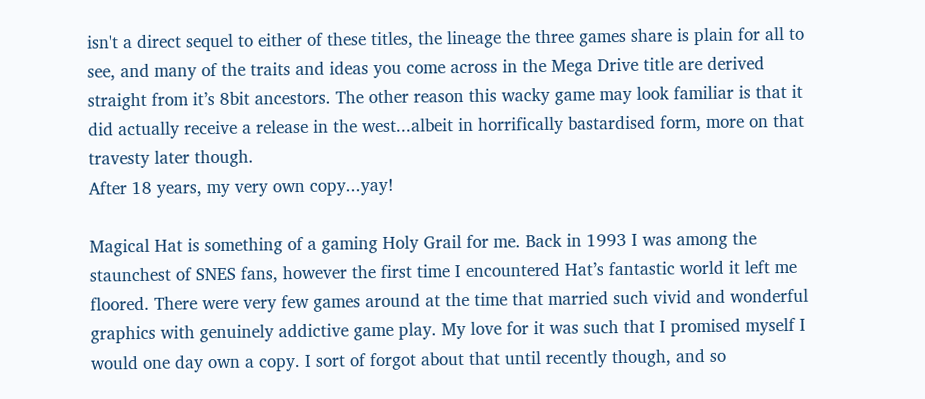isn't a direct sequel to either of these titles, the lineage the three games share is plain for all to see, and many of the traits and ideas you come across in the Mega Drive title are derived straight from it’s 8bit ancestors. The other reason this wacky game may look familiar is that it did actually receive a release in the west...albeit in horrifically bastardised form, more on that travesty later though.
After 18 years, my very own copy...yay!

Magical Hat is something of a gaming Holy Grail for me. Back in 1993 I was among the staunchest of SNES fans, however the first time I encountered Hat’s fantastic world it left me floored. There were very few games around at the time that married such vivid and wonderful graphics with genuinely addictive game play. My love for it was such that I promised myself I would one day own a copy. I sort of forgot about that until recently though, and so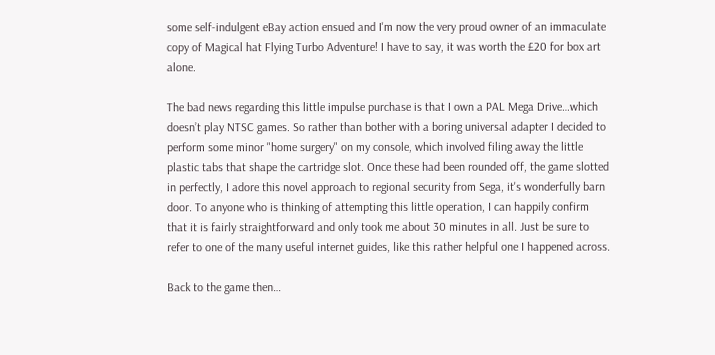some self-indulgent eBay action ensued and I'm now the very proud owner of an immaculate copy of Magical hat Flying Turbo Adventure! I have to say, it was worth the £20 for box art alone.

The bad news regarding this little impulse purchase is that I own a PAL Mega Drive…which doesn’t play NTSC games. So rather than bother with a boring universal adapter I decided to perform some minor "home surgery" on my console, which involved filing away the little plastic tabs that shape the cartridge slot. Once these had been rounded off, the game slotted in perfectly, I adore this novel approach to regional security from Sega, it's wonderfully barn door. To anyone who is thinking of attempting this little operation, I can happily confirm that it is fairly straightforward and only took me about 30 minutes in all. Just be sure to refer to one of the many useful internet guides, like this rather helpful one I happened across.

Back to the game then…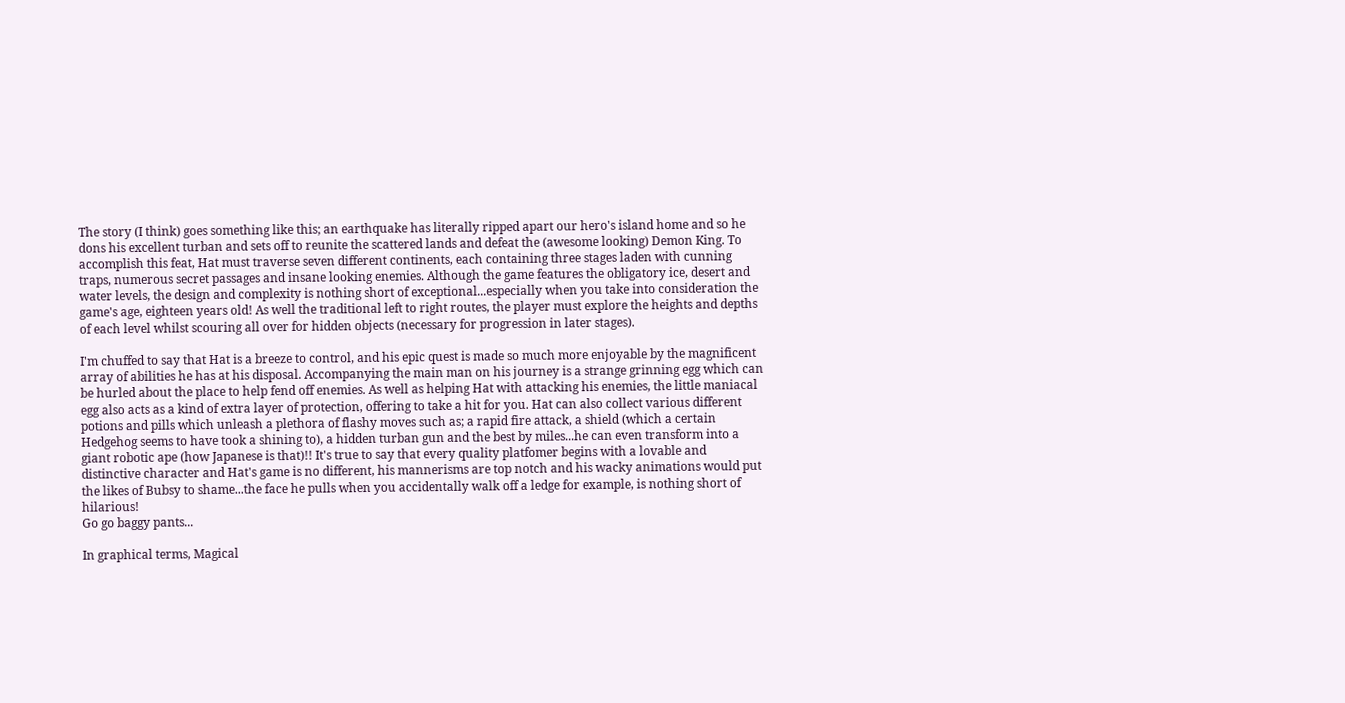The story (I think) goes something like this; an earthquake has literally ripped apart our hero's island home and so he dons his excellent turban and sets off to reunite the scattered lands and defeat the (awesome looking) Demon King. To accomplish this feat, Hat must traverse seven different continents, each containing three stages laden with cunning traps, numerous secret passages and insane looking enemies. Although the game features the obligatory ice, desert and water levels, the design and complexity is nothing short of exceptional...especially when you take into consideration the game's age, eighteen years old! As well the traditional left to right routes, the player must explore the heights and depths of each level whilst scouring all over for hidden objects (necessary for progression in later stages).

I'm chuffed to say that Hat is a breeze to control, and his epic quest is made so much more enjoyable by the magnificent array of abilities he has at his disposal. Accompanying the main man on his journey is a strange grinning egg which can be hurled about the place to help fend off enemies. As well as helping Hat with attacking his enemies, the little maniacal egg also acts as a kind of extra layer of protection, offering to take a hit for you. Hat can also collect various different potions and pills which unleash a plethora of flashy moves such as; a rapid fire attack, a shield (which a certain Hedgehog seems to have took a shining to), a hidden turban gun and the best by miles...he can even transform into a giant robotic ape (how Japanese is that)!! It's true to say that every quality platfomer begins with a lovable and distinctive character and Hat's game is no different, his mannerisms are top notch and his wacky animations would put the likes of Bubsy to shame...the face he pulls when you accidentally walk off a ledge for example, is nothing short of hilarious!
Go go baggy pants...

In graphical terms, Magical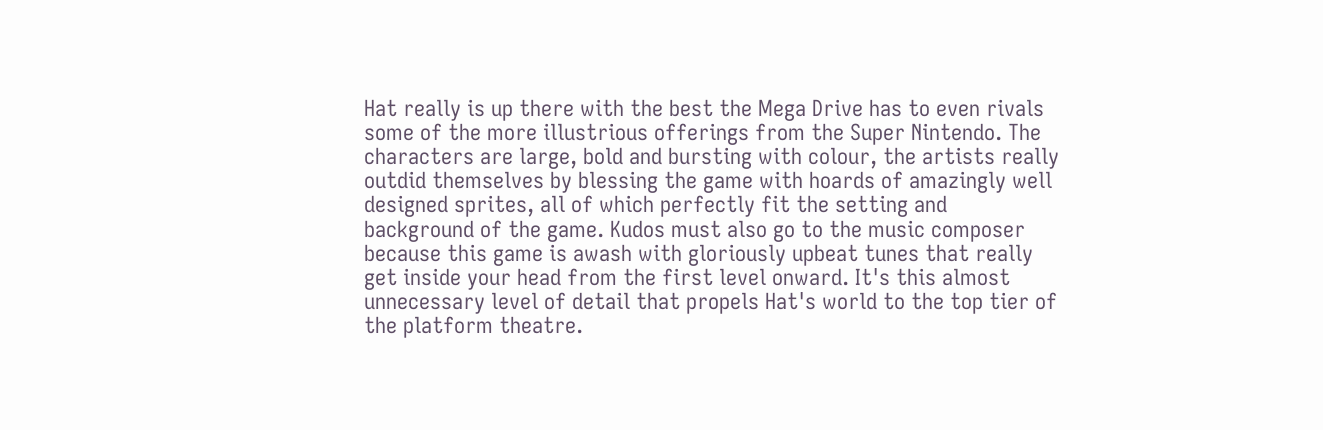Hat really is up there with the best the Mega Drive has to even rivals some of the more illustrious offerings from the Super Nintendo. The characters are large, bold and bursting with colour, the artists really outdid themselves by blessing the game with hoards of amazingly well designed sprites, all of which perfectly fit the setting and background of the game. Kudos must also go to the music composer because this game is awash with gloriously upbeat tunes that really get inside your head from the first level onward. It's this almost unnecessary level of detail that propels Hat's world to the top tier of the platform theatre.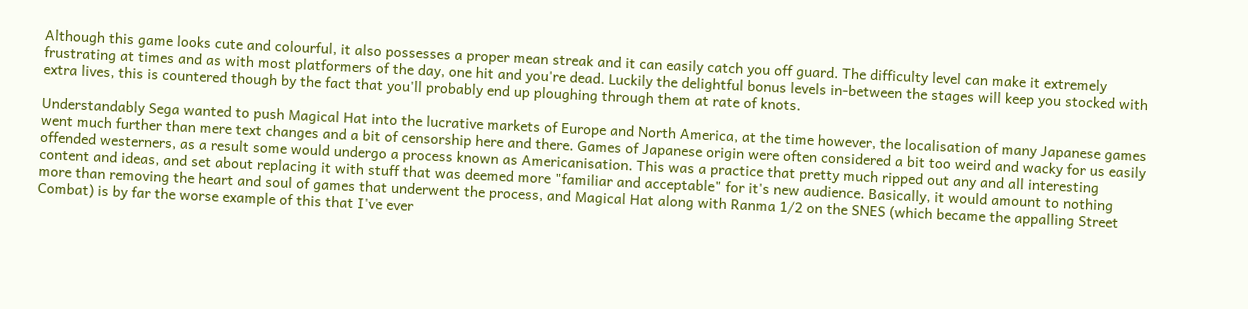Although this game looks cute and colourful, it also possesses a proper mean streak and it can easily catch you off guard. The difficulty level can make it extremely frustrating at times and as with most platformers of the day, one hit and you're dead. Luckily the delightful bonus levels in-between the stages will keep you stocked with extra lives, this is countered though by the fact that you'll probably end up ploughing through them at rate of knots.

Understandably Sega wanted to push Magical Hat into the lucrative markets of Europe and North America, at the time however, the localisation of many Japanese games went much further than mere text changes and a bit of censorship here and there. Games of Japanese origin were often considered a bit too weird and wacky for us easily offended westerners, as a result some would undergo a process known as Americanisation. This was a practice that pretty much ripped out any and all interesting content and ideas, and set about replacing it with stuff that was deemed more "familiar and acceptable" for it's new audience. Basically, it would amount to nothing more than removing the heart and soul of games that underwent the process, and Magical Hat along with Ranma 1/2 on the SNES (which became the appalling Street Combat) is by far the worse example of this that I've ever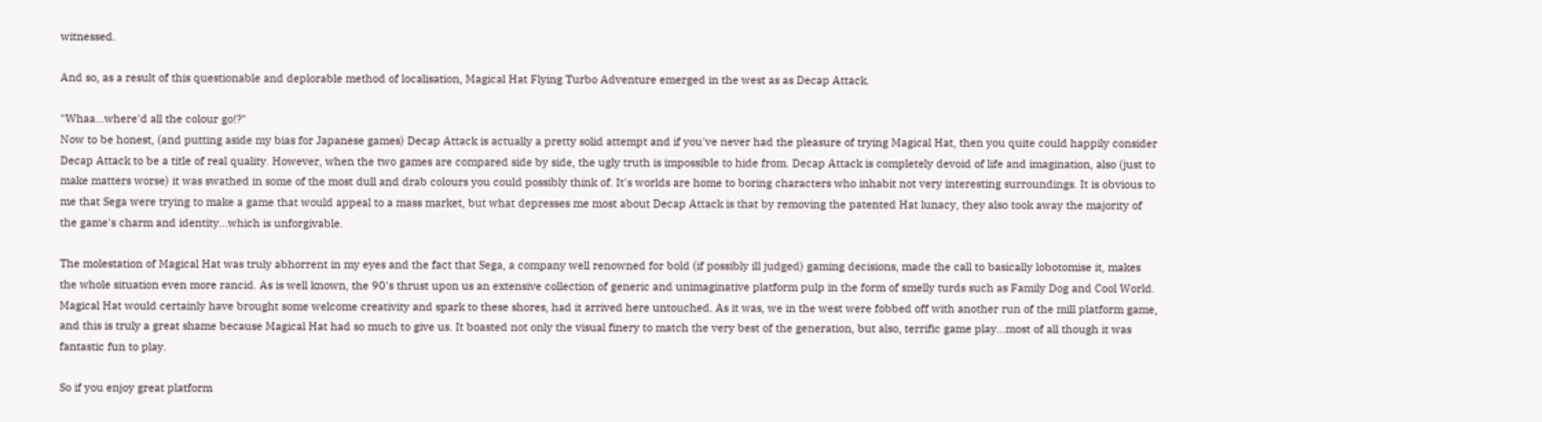witnessed.

And so, as a result of this questionable and deplorable method of localisation, Magical Hat Flying Turbo Adventure emerged in the west as as Decap Attack.

"Whaa...where'd all the colour go!?"
Now to be honest, (and putting aside my bias for Japanese games) Decap Attack is actually a pretty solid attempt and if you've never had the pleasure of trying Magical Hat, then you quite could happily consider Decap Attack to be a title of real quality. However, when the two games are compared side by side, the ugly truth is impossible to hide from. Decap Attack is completely devoid of life and imagination, also (just to make matters worse) it was swathed in some of the most dull and drab colours you could possibly think of. It's worlds are home to boring characters who inhabit not very interesting surroundings. It is obvious to me that Sega were trying to make a game that would appeal to a mass market, but what depresses me most about Decap Attack is that by removing the patented Hat lunacy, they also took away the majority of the game's charm and identity...which is unforgivable.

The molestation of Magical Hat was truly abhorrent in my eyes and the fact that Sega, a company well renowned for bold (if possibly ill judged) gaming decisions, made the call to basically lobotomise it, makes the whole situation even more rancid. As is well known, the 90's thrust upon us an extensive collection of generic and unimaginative platform pulp in the form of smelly turds such as Family Dog and Cool World. Magical Hat would certainly have brought some welcome creativity and spark to these shores, had it arrived here untouched. As it was, we in the west were fobbed off with another run of the mill platform game, and this is truly a great shame because Magical Hat had so much to give us. It boasted not only the visual finery to match the very best of the generation, but also, terrific game play...most of all though it was fantastic fun to play.

So if you enjoy great platform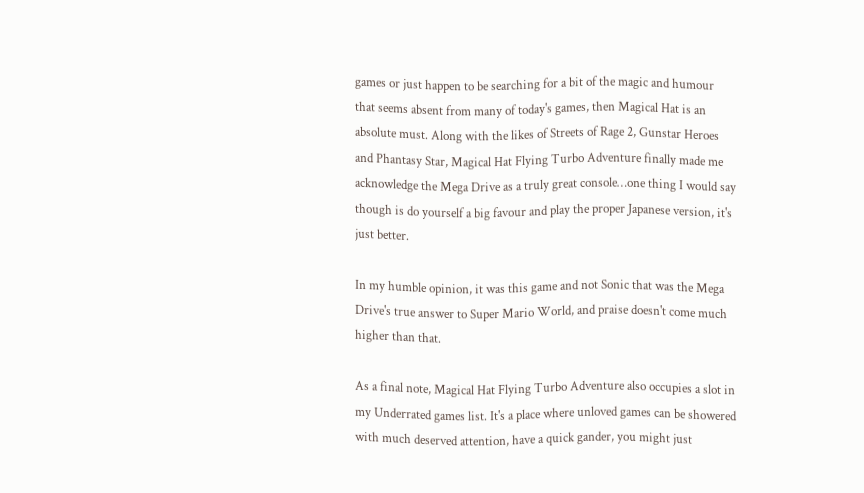games or just happen to be searching for a bit of the magic and humour that seems absent from many of today's games, then Magical Hat is an absolute must. Along with the likes of Streets of Rage 2, Gunstar Heroes and Phantasy Star, Magical Hat Flying Turbo Adventure finally made me acknowledge the Mega Drive as a truly great console…one thing I would say though is do yourself a big favour and play the proper Japanese version, it's just better.

In my humble opinion, it was this game and not Sonic that was the Mega Drive's true answer to Super Mario World, and praise doesn't come much higher than that.

As a final note, Magical Hat Flying Turbo Adventure also occupies a slot in my Underrated games list. It's a place where unloved games can be showered with much deserved attention, have a quick gander, you might just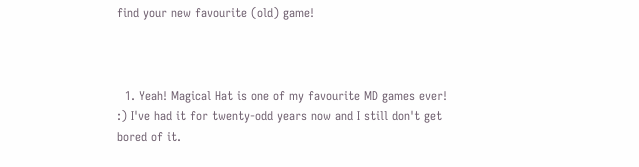find your new favourite (old) game!



  1. Yeah! Magical Hat is one of my favourite MD games ever! :) I've had it for twenty-odd years now and I still don't get bored of it.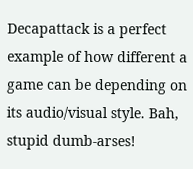Decapattack is a perfect example of how different a game can be depending on its audio/visual style. Bah, stupid dumb-arses!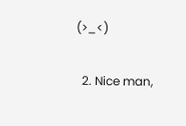(>_<)

  2. Nice man,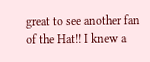great to see another fan of the Hat!! I knew a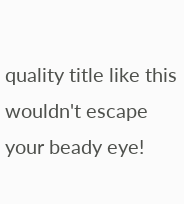quality title like this wouldn't escape your beady eye!